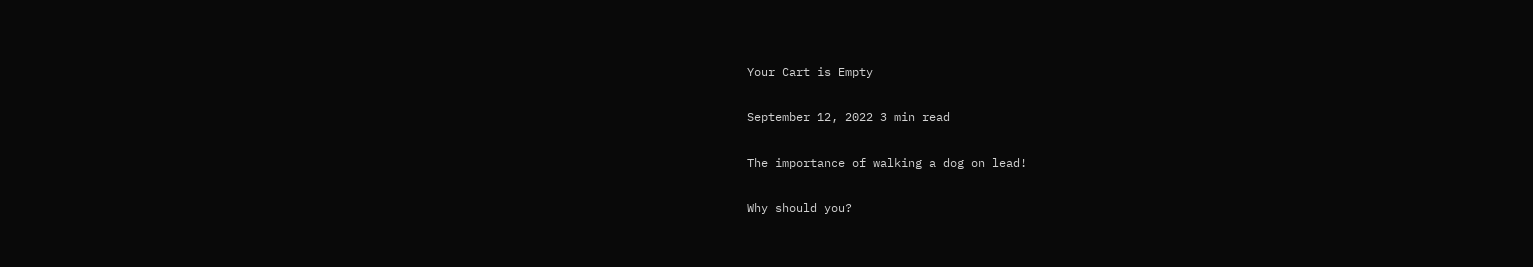Your Cart is Empty

September 12, 2022 3 min read

The importance of walking a dog on lead!

Why should you?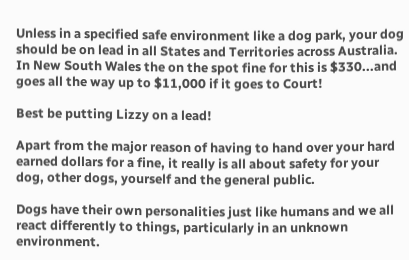Unless in a specified safe environment like a dog park, your dog should be on lead in all States and Territories across Australia. In New South Wales the on the spot fine for this is $330...and goes all the way up to $11,000 if it goes to Court!

Best be putting Lizzy on a lead!

Apart from the major reason of having to hand over your hard earned dollars for a fine, it really is all about safety for your dog, other dogs, yourself and the general public.

Dogs have their own personalities just like humans and we all react differently to things, particularly in an unknown environment.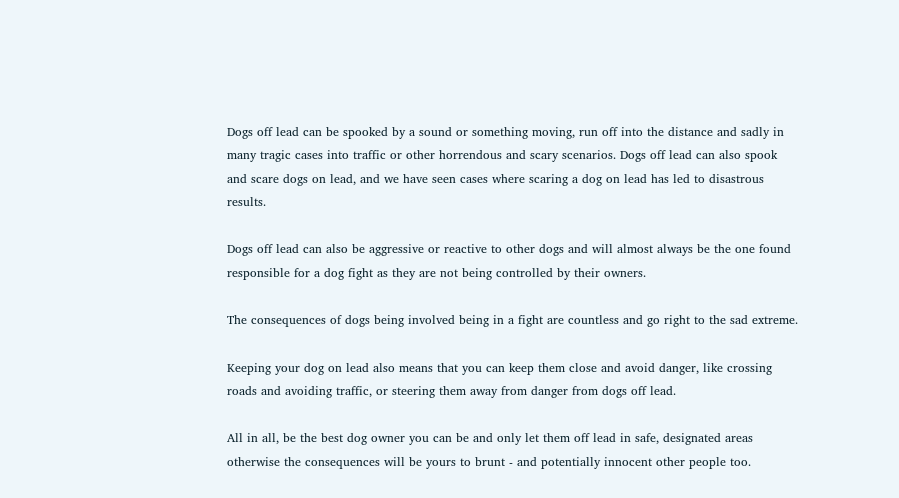Dogs off lead can be spooked by a sound or something moving, run off into the distance and sadly in many tragic cases into traffic or other horrendous and scary scenarios. Dogs off lead can also spook and scare dogs on lead, and we have seen cases where scaring a dog on lead has led to disastrous results.

Dogs off lead can also be aggressive or reactive to other dogs and will almost always be the one found responsible for a dog fight as they are not being controlled by their owners.

The consequences of dogs being involved being in a fight are countless and go right to the sad extreme.

Keeping your dog on lead also means that you can keep them close and avoid danger, like crossing roads and avoiding traffic, or steering them away from danger from dogs off lead.

All in all, be the best dog owner you can be and only let them off lead in safe, designated areas otherwise the consequences will be yours to brunt - and potentially innocent other people too.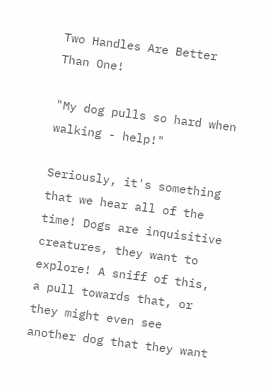Two Handles Are Better Than One!

"My dog pulls so hard when walking - help!"

Seriously, it's something that we hear all of the time! Dogs are inquisitive creatures, they want to explore! A sniff of this, a pull towards that, or they might even see another dog that they want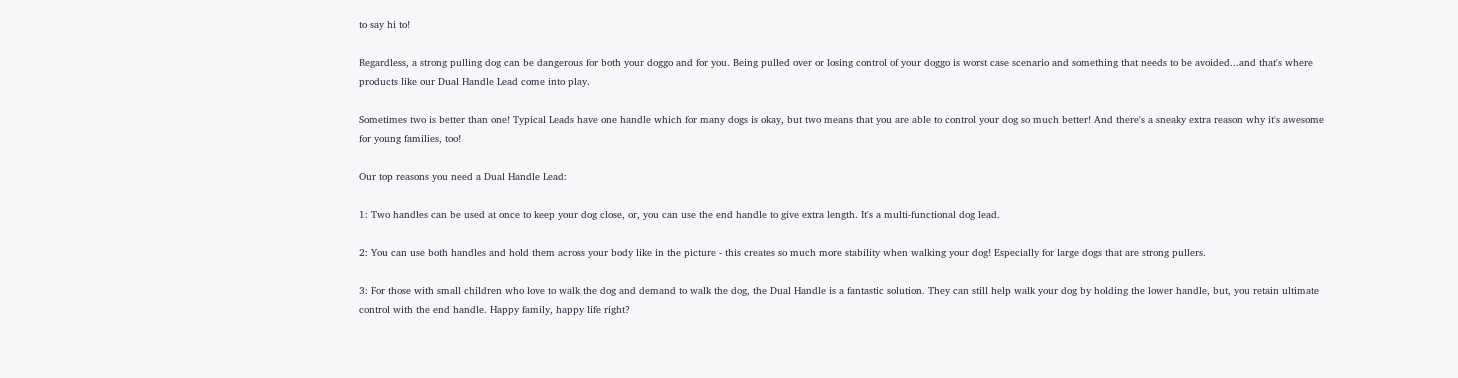to say hi to!

Regardless, a strong pulling dog can be dangerous for both your doggo and for you. Being pulled over or losing control of your doggo is worst case scenario and something that needs to be avoided...and that's where products like our Dual Handle Lead come into play.

Sometimes two is better than one! Typical Leads have one handle which for many dogs is okay, but two means that you are able to control your dog so much better! And there's a sneaky extra reason why it's awesome for young families, too!

Our top reasons you need a Dual Handle Lead:

1: Two handles can be used at once to keep your dog close, or, you can use the end handle to give extra length. It's a multi-functional dog lead.

2: You can use both handles and hold them across your body like in the picture - this creates so much more stability when walking your dog! Especially for large dogs that are strong pullers.

3: For those with small children who love to walk the dog and demand to walk the dog, the Dual Handle is a fantastic solution. They can still help walk your dog by holding the lower handle, but, you retain ultimate control with the end handle. Happy family, happy life right?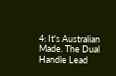4: It's Australian Made. The Dual Handle Lead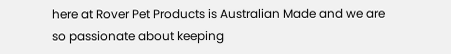here at Rover Pet Products is Australian Made and we are so passionate about keeping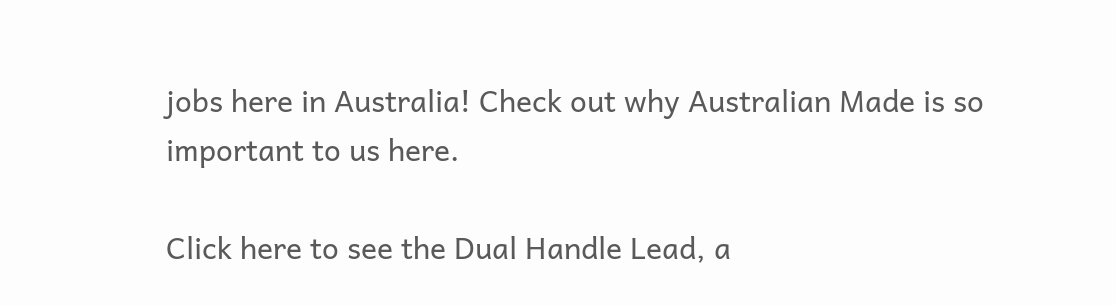jobs here in Australia! Check out why Australian Made is so important to us here.

Click here to see the Dual Handle Lead, a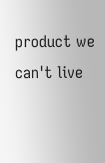product we can't live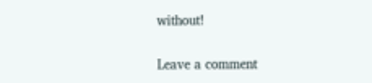without!

Leave a comment